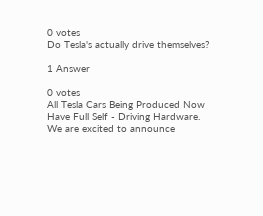0 votes
Do Tesla's actually drive themselves?

1 Answer

0 votes
All Tesla Cars Being Produced Now Have Full Self - Driving Hardware. We are excited to announce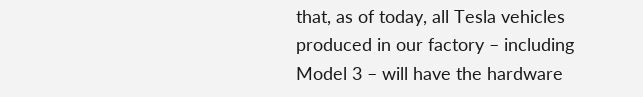that, as of today, all Tesla vehicles produced in our factory – including Model 3 – will have the hardware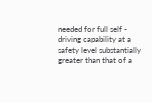needed for full self - driving capability at a safety level substantially greater than that of a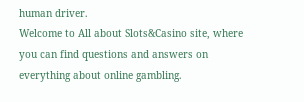human driver.
Welcome to All about Slots&Casino site, where you can find questions and answers on everything about online gambling.